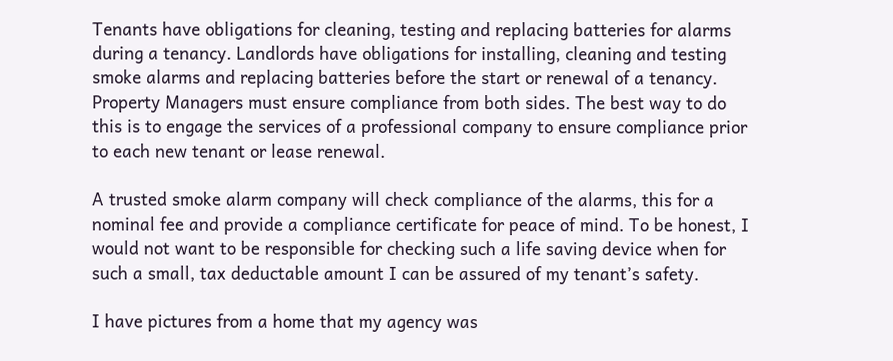Tenants have obligations for cleaning, testing and replacing batteries for alarms during a tenancy. Landlords have obligations for installing, cleaning and testing smoke alarms and replacing batteries before the start or renewal of a tenancy. Property Managers must ensure compliance from both sides. The best way to do this is to engage the services of a professional company to ensure compliance prior to each new tenant or lease renewal.

A trusted smoke alarm company will check compliance of the alarms, this for a nominal fee and provide a compliance certificate for peace of mind. To be honest, I would not want to be responsible for checking such a life saving device when for such a small, tax deductable amount I can be assured of my tenant’s safety.

I have pictures from a home that my agency was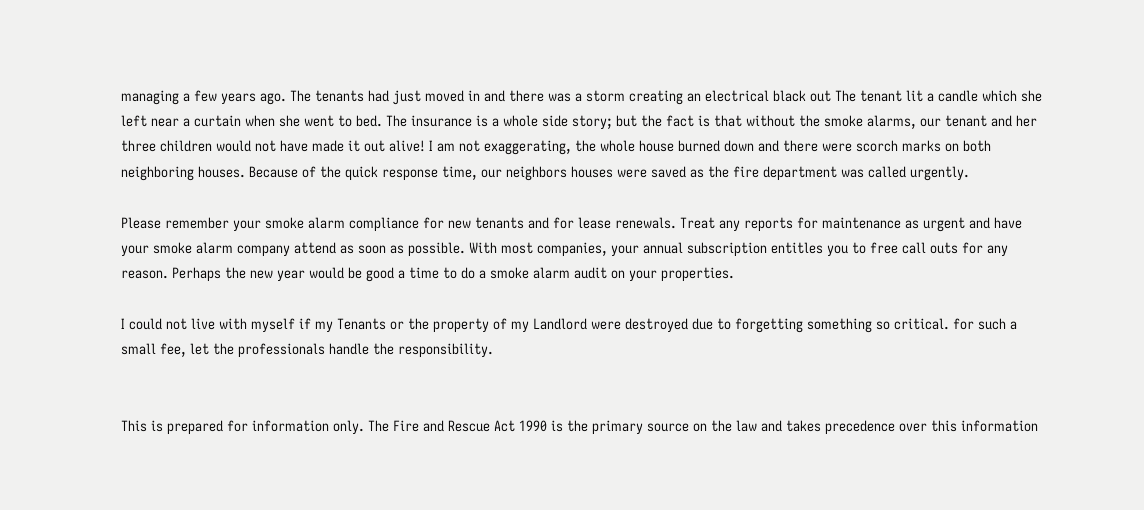managing a few years ago. The tenants had just moved in and there was a storm creating an electrical black out The tenant lit a candle which she left near a curtain when she went to bed. The insurance is a whole side story; but the fact is that without the smoke alarms, our tenant and her three children would not have made it out alive! I am not exaggerating, the whole house burned down and there were scorch marks on both neighboring houses. Because of the quick response time, our neighbors houses were saved as the fire department was called urgently.

Please remember your smoke alarm compliance for new tenants and for lease renewals. Treat any reports for maintenance as urgent and have your smoke alarm company attend as soon as possible. With most companies, your annual subscription entitles you to free call outs for any reason. Perhaps the new year would be good a time to do a smoke alarm audit on your properties.

I could not live with myself if my Tenants or the property of my Landlord were destroyed due to forgetting something so critical. for such a small fee, let the professionals handle the responsibility.


This is prepared for information only. The Fire and Rescue Act 1990 is the primary source on the law and takes precedence over this information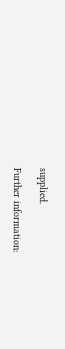supplied.

Further information: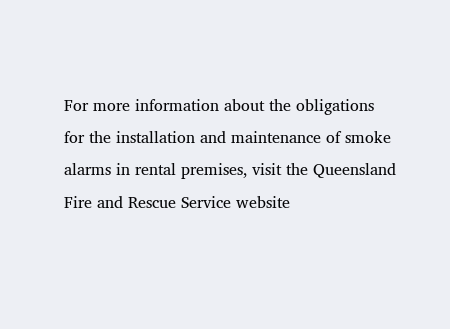For more information about the obligations for the installation and maintenance of smoke alarms in rental premises, visit the Queensland Fire and Rescue Service website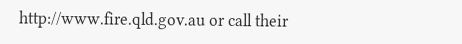http://www.fire.qld.gov.au or call their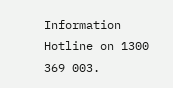Information Hotline on 1300 369 003.